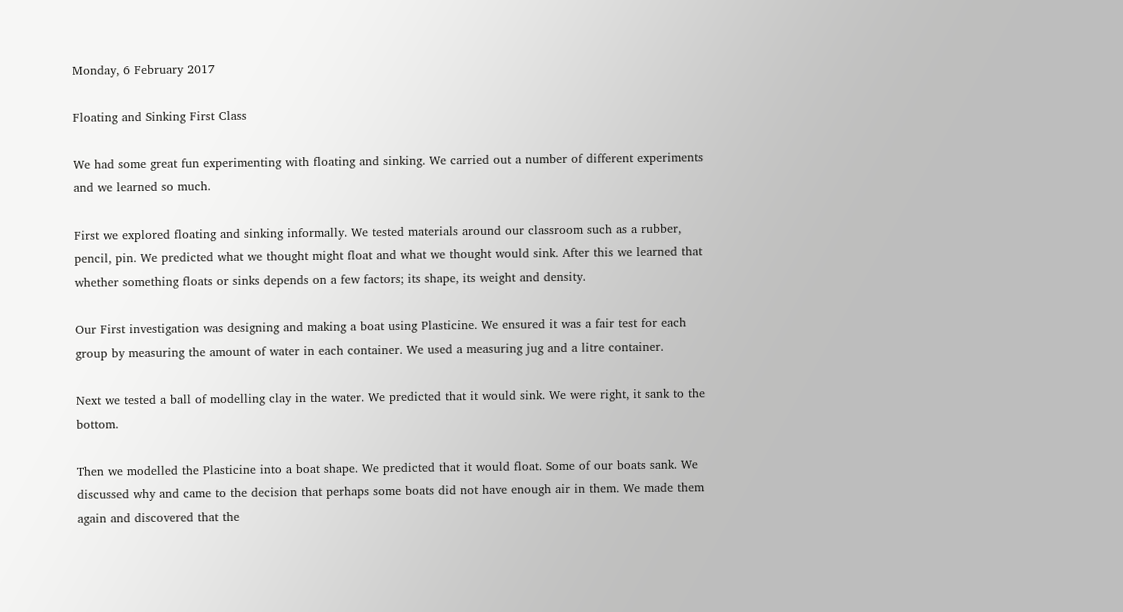Monday, 6 February 2017

Floating and Sinking First Class

We had some great fun experimenting with floating and sinking. We carried out a number of different experiments and we learned so much.

First we explored floating and sinking informally. We tested materials around our classroom such as a rubber, pencil, pin. We predicted what we thought might float and what we thought would sink. After this we learned that whether something floats or sinks depends on a few factors; its shape, its weight and density.

Our First investigation was designing and making a boat using Plasticine. We ensured it was a fair test for each group by measuring the amount of water in each container. We used a measuring jug and a litre container.

Next we tested a ball of modelling clay in the water. We predicted that it would sink. We were right, it sank to the bottom.

Then we modelled the Plasticine into a boat shape. We predicted that it would float. Some of our boats sank. We discussed why and came to the decision that perhaps some boats did not have enough air in them. We made them again and discovered that the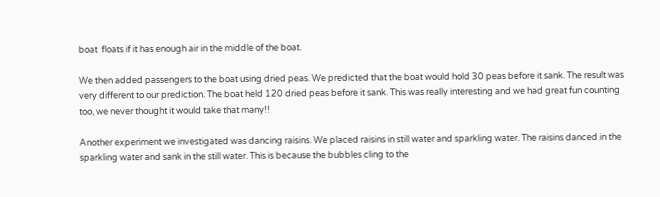boat  floats if it has enough air in the middle of the boat.

We then added passengers to the boat using dried peas. We predicted that the boat would hold 30 peas before it sank. The result was very different to our prediction. The boat held 120 dried peas before it sank. This was really interesting and we had great fun counting too, we never thought it would take that many!!

Another experiment we investigated was dancing raisins. We placed raisins in still water and sparkling water. The raisins danced in the sparkling water and sank in the still water. This is because the bubbles cling to the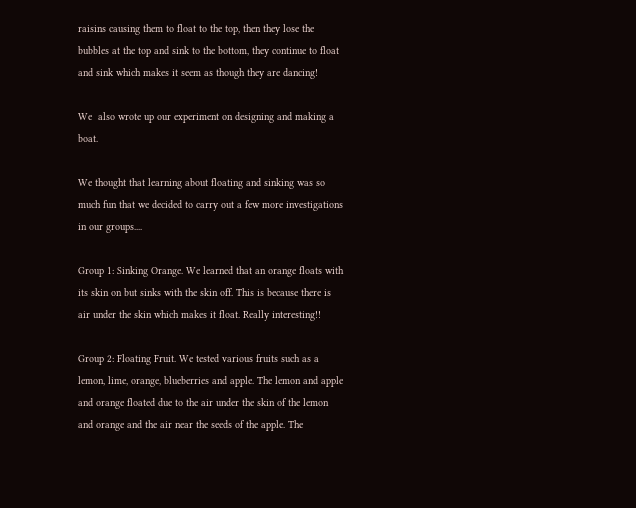raisins causing them to float to the top, then they lose the bubbles at the top and sink to the bottom, they continue to float and sink which makes it seem as though they are dancing!

We  also wrote up our experiment on designing and making a boat.

We thought that learning about floating and sinking was so much fun that we decided to carry out a few more investigations in our groups....

Group 1: Sinking Orange. We learned that an orange floats with its skin on but sinks with the skin off. This is because there is air under the skin which makes it float. Really interesting!!

Group 2: Floating Fruit. We tested various fruits such as a lemon, lime, orange, blueberries and apple. The lemon and apple and orange floated due to the air under the skin of the lemon and orange and the air near the seeds of the apple. The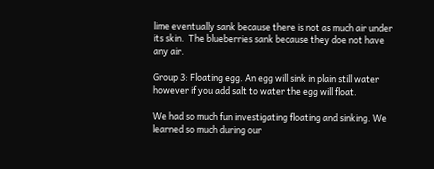lime eventually sank because there is not as much air under its skin.  The blueberries sank because they doe not have any air.

Group 3: Floating egg. An egg will sink in plain still water however if you add salt to water the egg will float.

We had so much fun investigating floating and sinking. We learned so much during our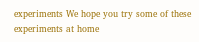experiments We hope you try some of these experiments at home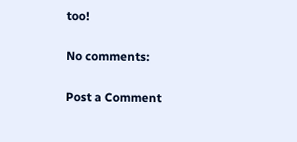too!

No comments:

Post a Comment